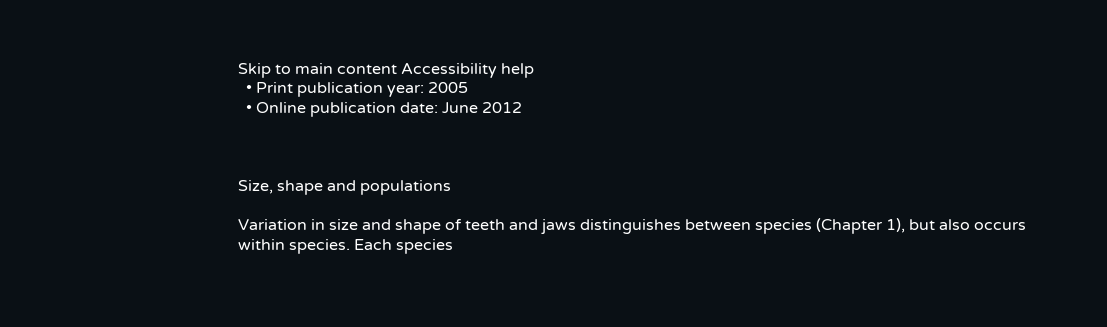Skip to main content Accessibility help
  • Print publication year: 2005
  • Online publication date: June 2012



Size, shape and populations

Variation in size and shape of teeth and jaws distinguishes between species (Chapter 1), but also occurs within species. Each species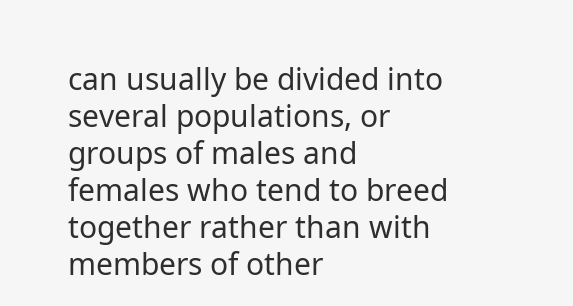can usually be divided into several populations, or groups of males and females who tend to breed together rather than with members of other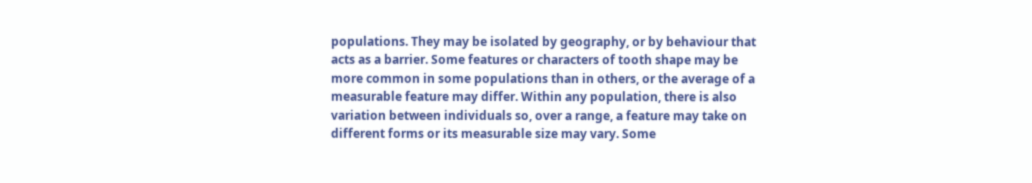populations. They may be isolated by geography, or by behaviour that acts as a barrier. Some features or characters of tooth shape may be more common in some populations than in others, or the average of a measurable feature may differ. Within any population, there is also variation between individuals so, over a range, a feature may take on different forms or its measurable size may vary. Some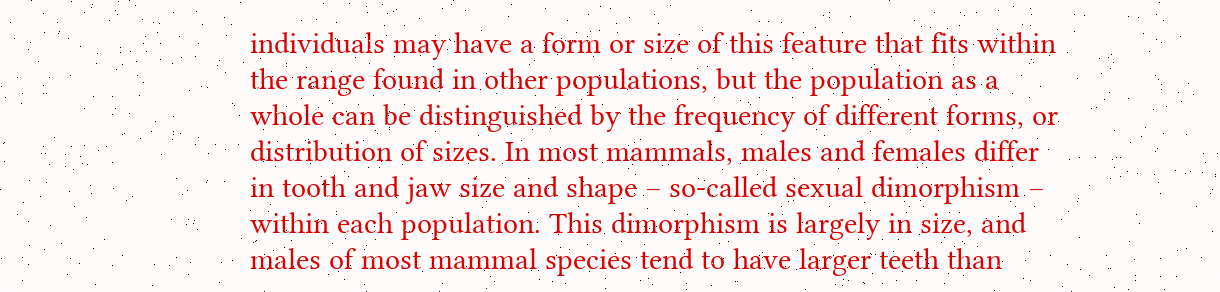individuals may have a form or size of this feature that fits within the range found in other populations, but the population as a whole can be distinguished by the frequency of different forms, or distribution of sizes. In most mammals, males and females differ in tooth and jaw size and shape – so-called sexual dimorphism – within each population. This dimorphism is largely in size, and males of most mammal species tend to have larger teeth than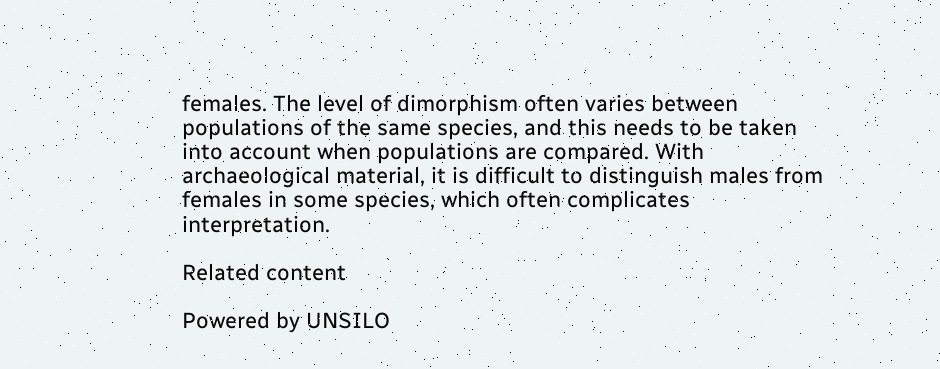females. The level of dimorphism often varies between populations of the same species, and this needs to be taken into account when populations are compared. With archaeological material, it is difficult to distinguish males from females in some species, which often complicates interpretation.

Related content

Powered by UNSILO